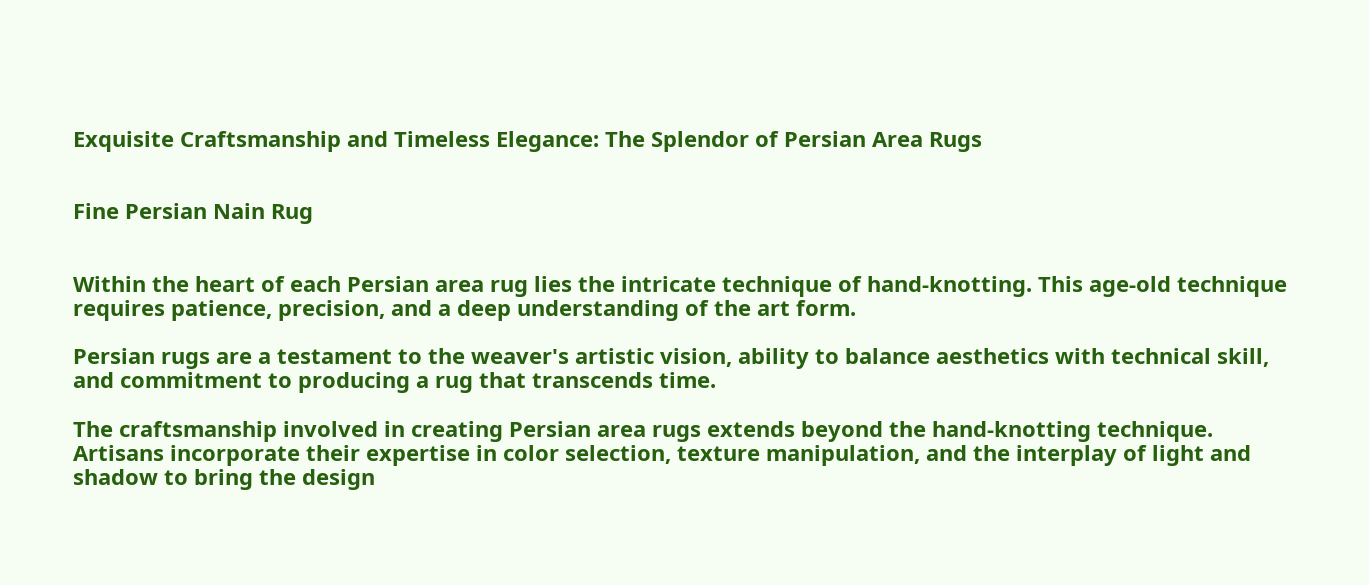Exquisite Craftsmanship and Timeless Elegance: The Splendor of Persian Area Rugs


Fine Persian Nain Rug


Within the heart of each Persian area rug lies the intricate technique of hand-knotting. This age-old technique requires patience, precision, and a deep understanding of the art form.

Persian rugs are a testament to the weaver's artistic vision, ability to balance aesthetics with technical skill, and commitment to producing a rug that transcends time.

The craftsmanship involved in creating Persian area rugs extends beyond the hand-knotting technique. Artisans incorporate their expertise in color selection, texture manipulation, and the interplay of light and shadow to bring the design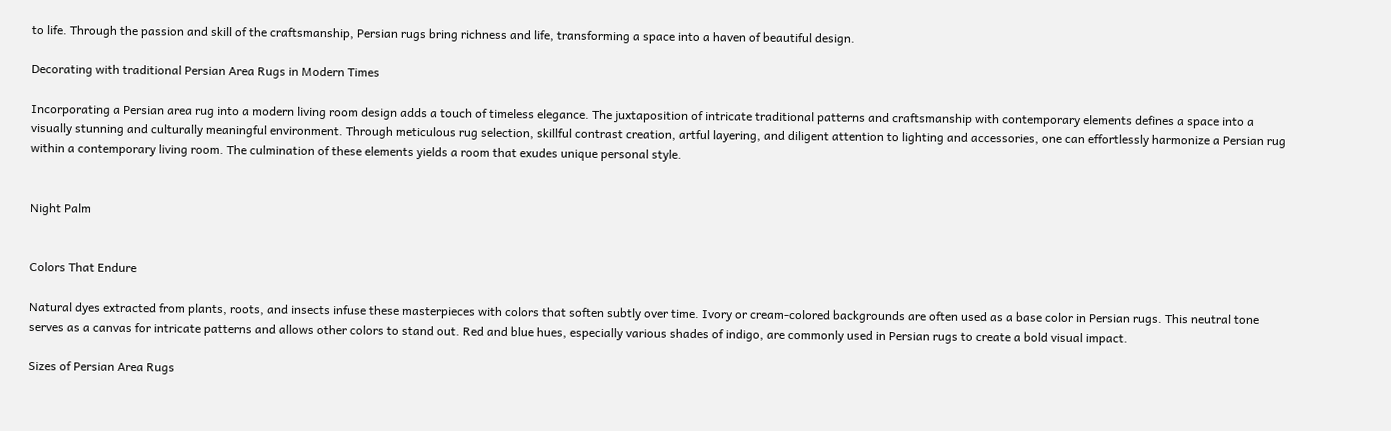to life. Through the passion and skill of the craftsmanship, Persian rugs bring richness and life, transforming a space into a haven of beautiful design.

Decorating with traditional Persian Area Rugs in Modern Times

Incorporating a Persian area rug into a modern living room design adds a touch of timeless elegance. The juxtaposition of intricate traditional patterns and craftsmanship with contemporary elements defines a space into a visually stunning and culturally meaningful environment. Through meticulous rug selection, skillful contrast creation, artful layering, and diligent attention to lighting and accessories, one can effortlessly harmonize a Persian rug within a contemporary living room. The culmination of these elements yields a room that exudes unique personal style.


Night Palm


Colors That Endure

Natural dyes extracted from plants, roots, and insects infuse these masterpieces with colors that soften subtly over time. Ivory or cream-colored backgrounds are often used as a base color in Persian rugs. This neutral tone serves as a canvas for intricate patterns and allows other colors to stand out. Red and blue hues, especially various shades of indigo, are commonly used in Persian rugs to create a bold visual impact.

Sizes of Persian Area Rugs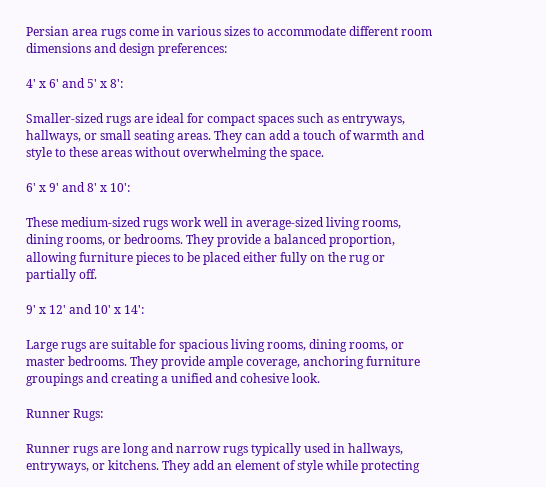Persian area rugs come in various sizes to accommodate different room dimensions and design preferences:

4' x 6' and 5' x 8':

Smaller-sized rugs are ideal for compact spaces such as entryways, hallways, or small seating areas. They can add a touch of warmth and style to these areas without overwhelming the space.

6' x 9' and 8' x 10':

These medium-sized rugs work well in average-sized living rooms, dining rooms, or bedrooms. They provide a balanced proportion, allowing furniture pieces to be placed either fully on the rug or partially off.

9' x 12' and 10' x 14':

Large rugs are suitable for spacious living rooms, dining rooms, or master bedrooms. They provide ample coverage, anchoring furniture groupings and creating a unified and cohesive look.

Runner Rugs:

Runner rugs are long and narrow rugs typically used in hallways, entryways, or kitchens. They add an element of style while protecting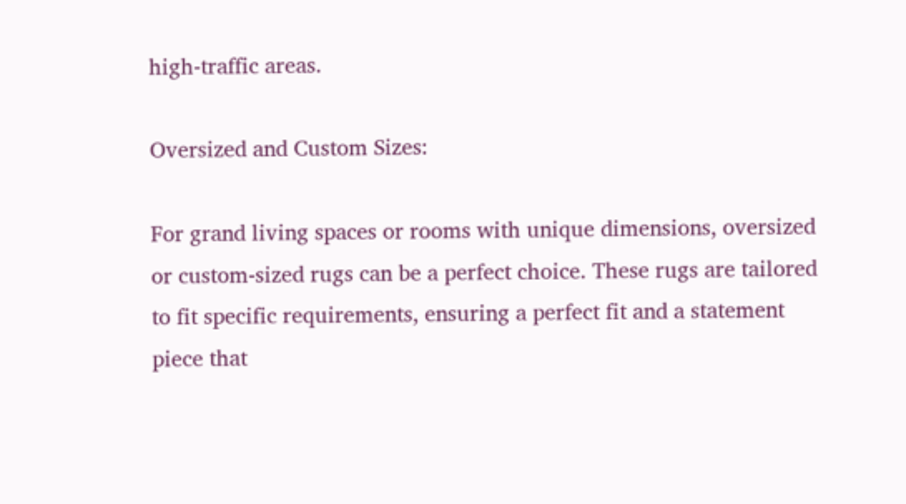high-traffic areas.

Oversized and Custom Sizes:

For grand living spaces or rooms with unique dimensions, oversized or custom-sized rugs can be a perfect choice. These rugs are tailored to fit specific requirements, ensuring a perfect fit and a statement piece that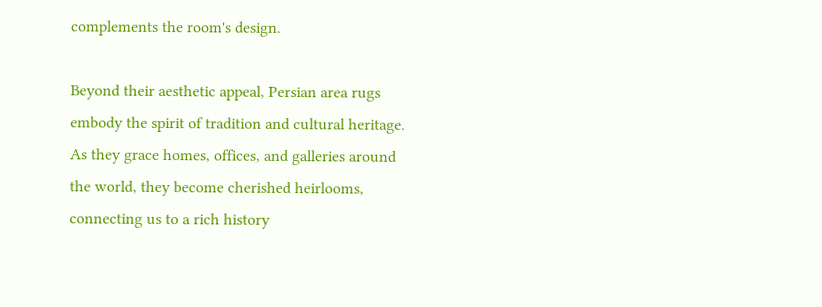complements the room's design.

Beyond their aesthetic appeal, Persian area rugs embody the spirit of tradition and cultural heritage. As they grace homes, offices, and galleries around the world, they become cherished heirlooms, connecting us to a rich history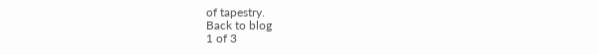of tapestry.
Back to blog
1 of 3